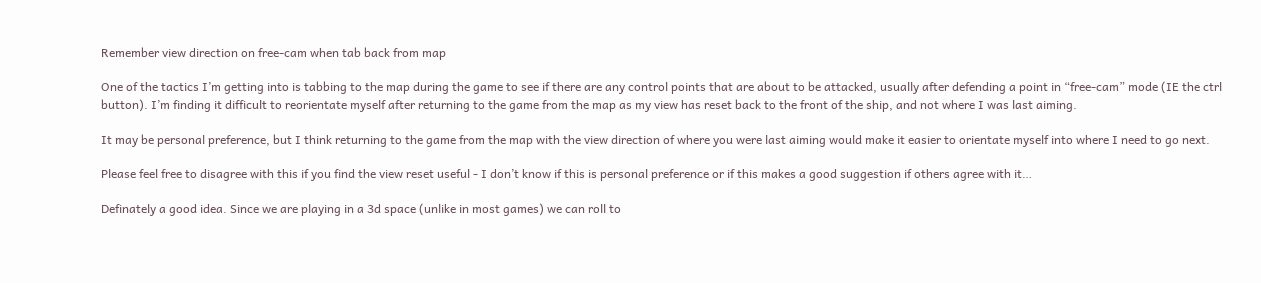Remember view direction on free-cam when tab back from map

One of the tactics I’m getting into is tabbing to the map during the game to see if there are any control points that are about to be attacked, usually after defending a point in “free-cam” mode (IE the ctrl button). I’m finding it difficult to reorientate myself after returning to the game from the map as my view has reset back to the front of the ship, and not where I was last aiming.

It may be personal preference, but I think returning to the game from the map with the view direction of where you were last aiming would make it easier to orientate myself into where I need to go next.

Please feel free to disagree with this if you find the view reset useful - I don’t know if this is personal preference or if this makes a good suggestion if others agree with it…

Definately a good idea. Since we are playing in a 3d space (unlike in most games) we can roll to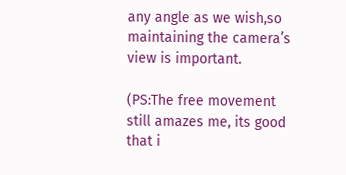any angle as we wish,so maintaining the camera’s view is important.

(PS:The free movement still amazes me, its good that i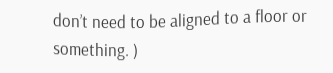don’t need to be aligned to a floor or something. )